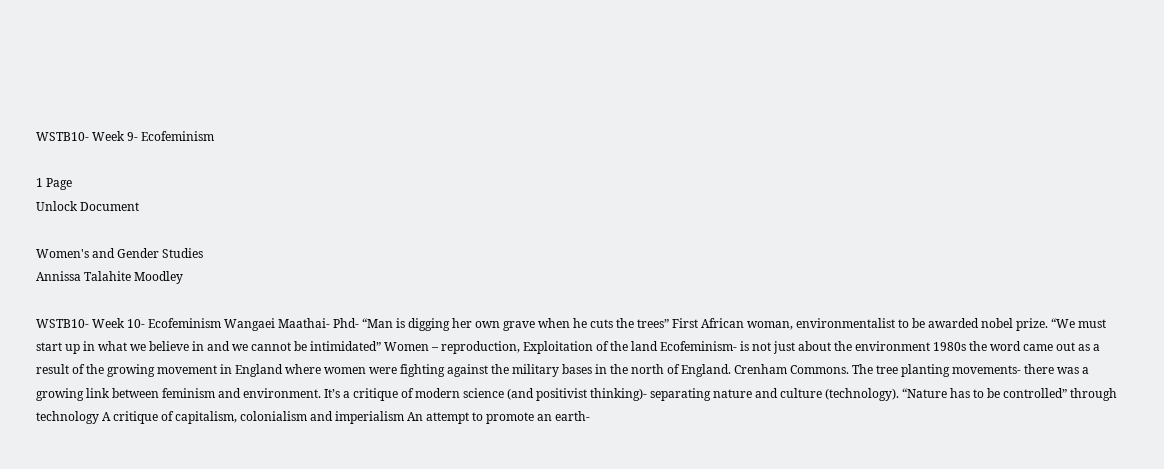WSTB10- Week 9- Ecofeminism

1 Page
Unlock Document

Women's and Gender Studies
Annissa Talahite Moodley

WSTB10- Week 10- Ecofeminism Wangaei Maathai- Phd- “Man is digging her own grave when he cuts the trees” First African woman, environmentalist to be awarded nobel prize. “We must start up in what we believe in and we cannot be intimidated” Women – reproduction, Exploitation of the land Ecofeminism- is not just about the environment 1980s the word came out as a result of the growing movement in England where women were fighting against the military bases in the north of England. Crenham Commons. The tree planting movements- there was a growing link between feminism and environment. It’s a critique of modern science (and positivist thinking)- separating nature and culture (technology). “Nature has to be controlled” through technology A critique of capitalism, colonialism and imperialism An attempt to promote an earth-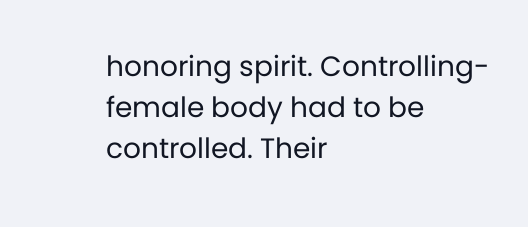honoring spirit. Controlling- female body had to be controlled. Their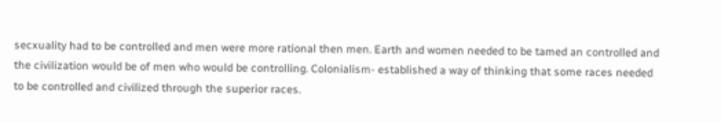secxuality had to be controlled and men were more rational then men. Earth and women needed to be tamed an controlled and the civilization would be of men who would be controlling. Colonialism- established a way of thinking that some races needed to be controlled and civilized through the superior races.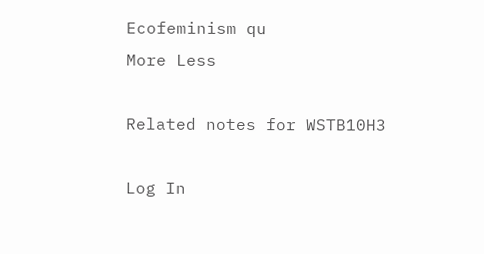Ecofeminism qu
More Less

Related notes for WSTB10H3

Log In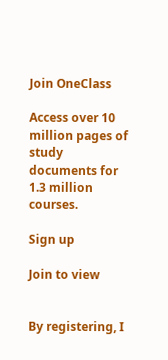Join OneClass

Access over 10 million pages of study
documents for 1.3 million courses.

Sign up

Join to view


By registering, I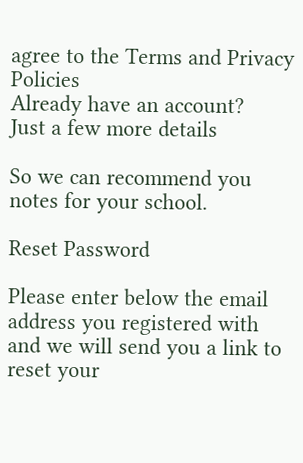agree to the Terms and Privacy Policies
Already have an account?
Just a few more details

So we can recommend you notes for your school.

Reset Password

Please enter below the email address you registered with and we will send you a link to reset your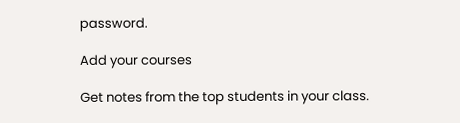password.

Add your courses

Get notes from the top students in your class.